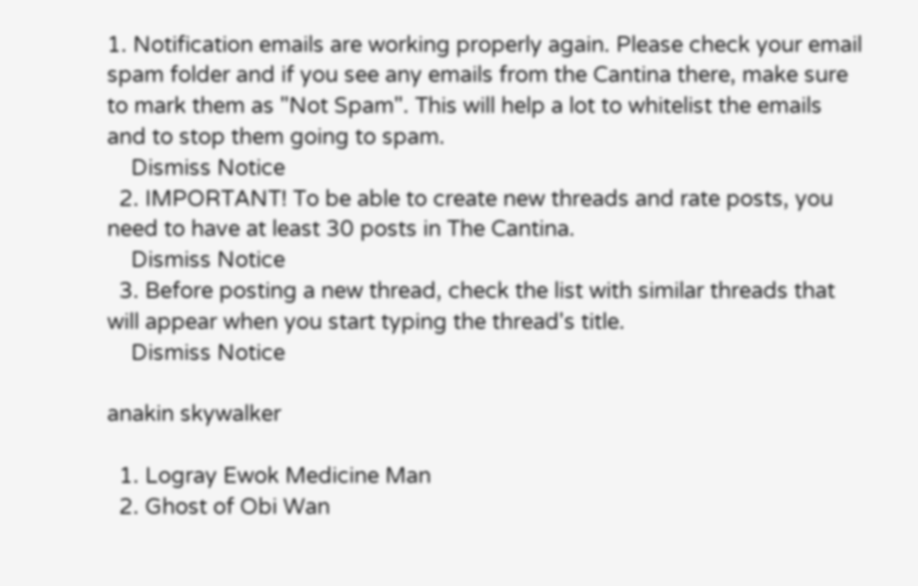1. Notification emails are working properly again. Please check your email spam folder and if you see any emails from the Cantina there, make sure to mark them as "Not Spam". This will help a lot to whitelist the emails and to stop them going to spam.
    Dismiss Notice
  2. IMPORTANT! To be able to create new threads and rate posts, you need to have at least 30 posts in The Cantina.
    Dismiss Notice
  3. Before posting a new thread, check the list with similar threads that will appear when you start typing the thread's title.
    Dismiss Notice

anakin skywalker

  1. Logray Ewok Medicine Man
  2. Ghost of Obi Wan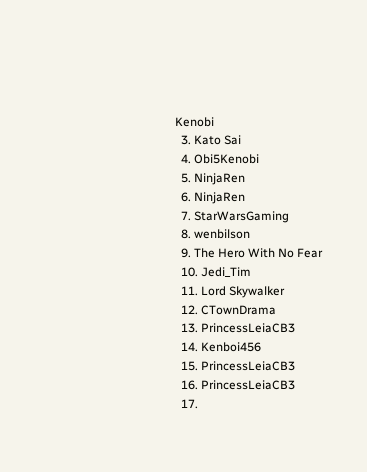Kenobi
  3. Kato Sai
  4. Obi5Kenobi
  5. NinjaRen
  6. NinjaRen
  7. StarWarsGaming
  8. wenbilson
  9. The Hero With No Fear
  10. Jedi_Tim
  11. Lord Skywalker
  12. CTownDrama
  13. PrincessLeiaCB3
  14. Kenboi456
  15. PrincessLeiaCB3
  16. PrincessLeiaCB3
  17.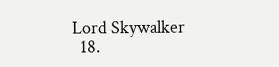Lord Skywalker
  18.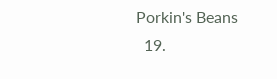Porkin's Beans
  19.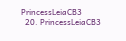PrincessLeiaCB3
  20. PrincessLeiaCB3